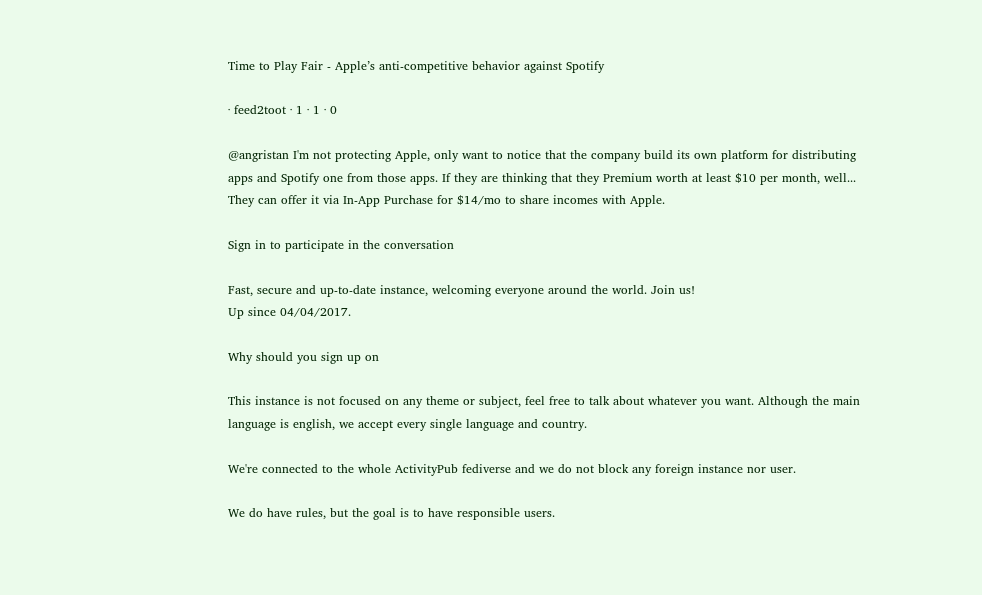Time to Play Fair - Apple’s anti-competitive behavior against Spotify

· feed2toot · 1 · 1 · 0

@angristan I'm not protecting Apple, only want to notice that the company build its own platform for distributing apps and Spotify one from those apps. If they are thinking that they Premium worth at least $10 per month, well... They can offer it via In-App Purchase for $14/mo to share incomes with Apple.

Sign in to participate in the conversation

Fast, secure and up-to-date instance, welcoming everyone around the world. Join us!
Up since 04/04/2017.

Why should you sign up on

This instance is not focused on any theme or subject, feel free to talk about whatever you want. Although the main language is english, we accept every single language and country.

We're connected to the whole ActivityPub fediverse and we do not block any foreign instance nor user.

We do have rules, but the goal is to have responsible users.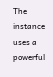The instance uses a powerful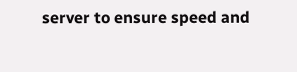server to ensure speed and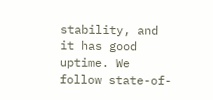stability, and it has good uptime. We follow state-of-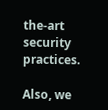the-art security practices.

Also, we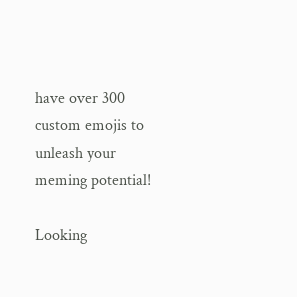have over 300 custom emojis to unleash your meming potential!

Looking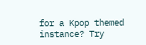for a Kpop themed instance? Try